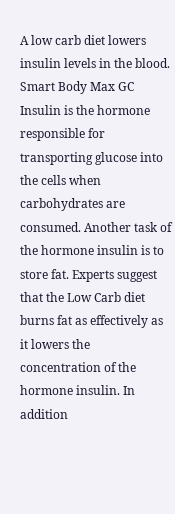A low carb diet lowers insulin levels in the blood. Smart Body Max GC Insulin is the hormone responsible for transporting glucose into the cells when carbohydrates are consumed. Another task of the hormone insulin is to store fat. Experts suggest that the Low Carb diet burns fat as effectively as it lowers the concentration of the hormone insulin. In addition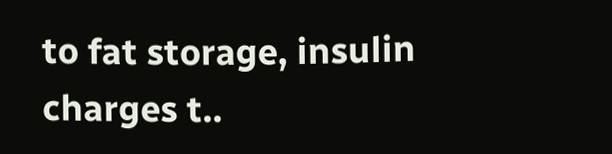to fat storage, insulin charges t..